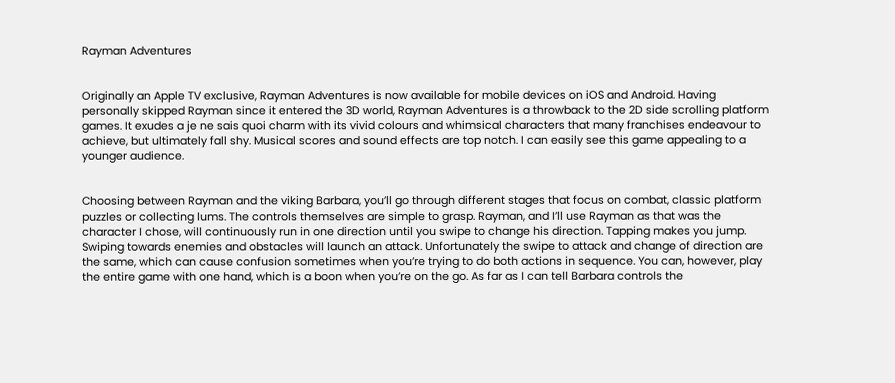Rayman Adventures


Originally an Apple TV exclusive, Rayman Adventures is now available for mobile devices on iOS and Android. Having personally skipped Rayman since it entered the 3D world, Rayman Adventures is a throwback to the 2D side scrolling platform games. It exudes a je ne sais quoi charm with its vivid colours and whimsical characters that many franchises endeavour to achieve, but ultimately fall shy. Musical scores and sound effects are top notch. I can easily see this game appealing to a younger audience.


Choosing between Rayman and the viking Barbara, you’ll go through different stages that focus on combat, classic platform puzzles or collecting lums. The controls themselves are simple to grasp. Rayman, and I’ll use Rayman as that was the character I chose, will continuously run in one direction until you swipe to change his direction. Tapping makes you jump. Swiping towards enemies and obstacles will launch an attack. Unfortunately the swipe to attack and change of direction are the same, which can cause confusion sometimes when you’re trying to do both actions in sequence. You can, however, play the entire game with one hand, which is a boon when you’re on the go. As far as I can tell Barbara controls the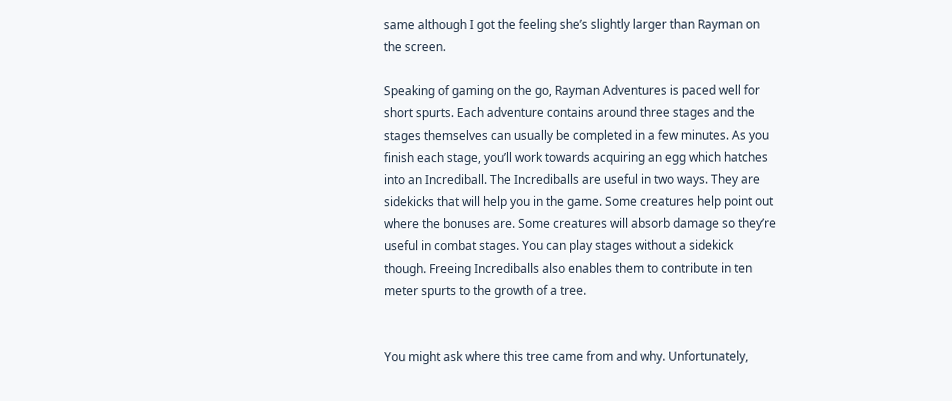same although I got the feeling she’s slightly larger than Rayman on the screen.

Speaking of gaming on the go, Rayman Adventures is paced well for short spurts. Each adventure contains around three stages and the stages themselves can usually be completed in a few minutes. As you finish each stage, you’ll work towards acquiring an egg which hatches into an Incrediball. The Incrediballs are useful in two ways. They are sidekicks that will help you in the game. Some creatures help point out where the bonuses are. Some creatures will absorb damage so they’re useful in combat stages. You can play stages without a sidekick though. Freeing Incrediballs also enables them to contribute in ten meter spurts to the growth of a tree.


You might ask where this tree came from and why. Unfortunately,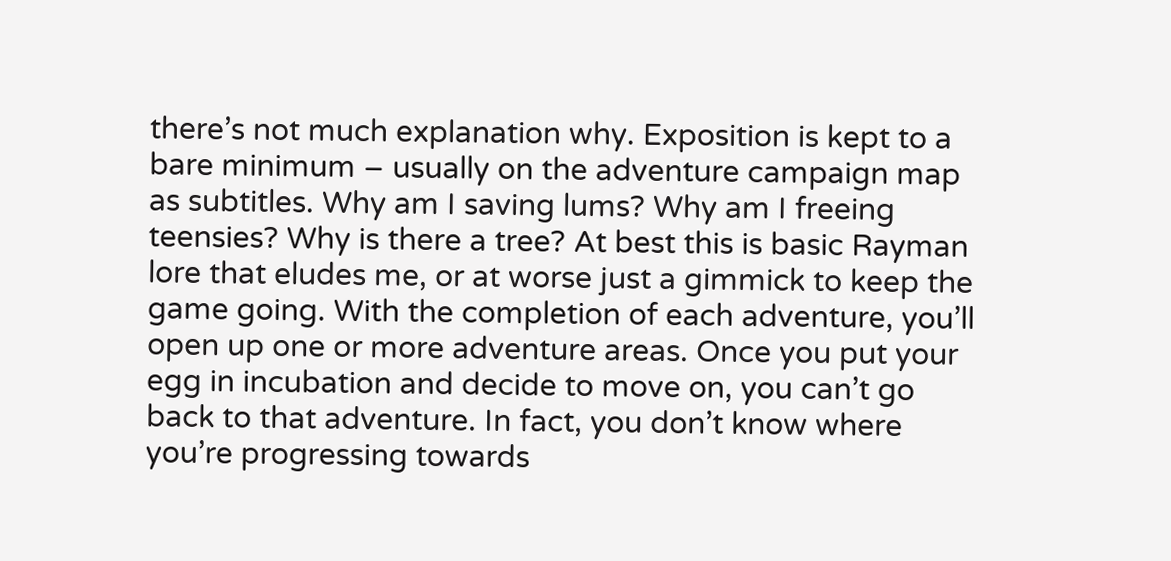there’s not much explanation why. Exposition is kept to a bare minimum – usually on the adventure campaign map as subtitles. Why am I saving lums? Why am I freeing teensies? Why is there a tree? At best this is basic Rayman lore that eludes me, or at worse just a gimmick to keep the game going. With the completion of each adventure, you’ll open up one or more adventure areas. Once you put your egg in incubation and decide to move on, you can’t go back to that adventure. In fact, you don’t know where you’re progressing towards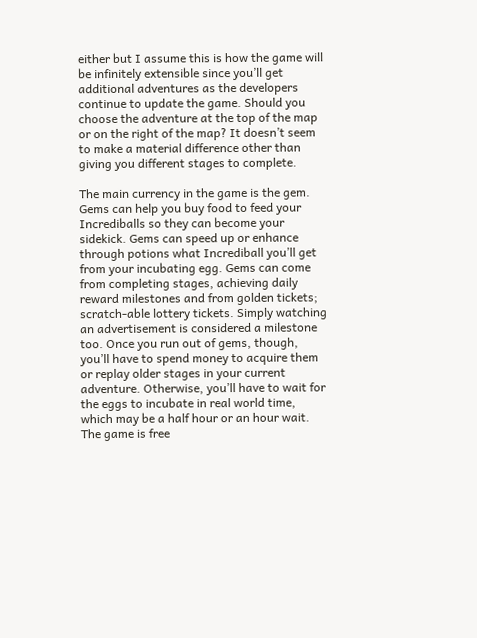either but I assume this is how the game will be infinitely extensible since you’ll get additional adventures as the developers continue to update the game. Should you choose the adventure at the top of the map or on the right of the map? It doesn’t seem to make a material difference other than giving you different stages to complete.

The main currency in the game is the gem. Gems can help you buy food to feed your Incrediballs so they can become your sidekick. Gems can speed up or enhance through potions what Incrediball you’ll get from your incubating egg. Gems can come from completing stages, achieving daily reward milestones and from golden tickets; scratch-able lottery tickets. Simply watching an advertisement is considered a milestone too. Once you run out of gems, though, you’ll have to spend money to acquire them or replay older stages in your current adventure. Otherwise, you’ll have to wait for the eggs to incubate in real world time, which may be a half hour or an hour wait. The game is free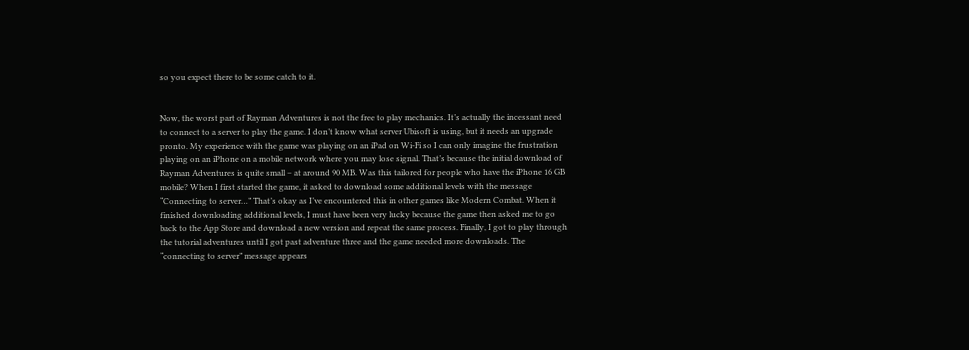so you expect there to be some catch to it.


Now, the worst part of Rayman Adventures is not the free to play mechanics. It’s actually the incessant need to connect to a server to play the game. I don’t know what server Ubisoft is using, but it needs an upgrade pronto. My experience with the game was playing on an iPad on Wi-Fi so I can only imagine the frustration playing on an iPhone on a mobile network where you may lose signal. That’s because the initial download of Rayman Adventures is quite small – at around 90 MB. Was this tailored for people who have the iPhone 16 GB mobile? When I first started the game, it asked to download some additional levels with the message “Connecting to server…” That’s okay as I’ve encountered this in other games like Modern Combat. When it finished downloading additional levels, I must have been very lucky because the game then asked me to go back to the App Store and download a new version and repeat the same process. Finally, I got to play through the tutorial adventures until I got past adventure three and the game needed more downloads. The “connecting to server” message appears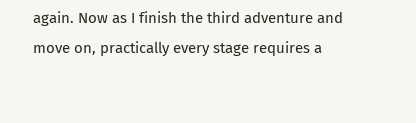again. Now as I finish the third adventure and move on, practically every stage requires a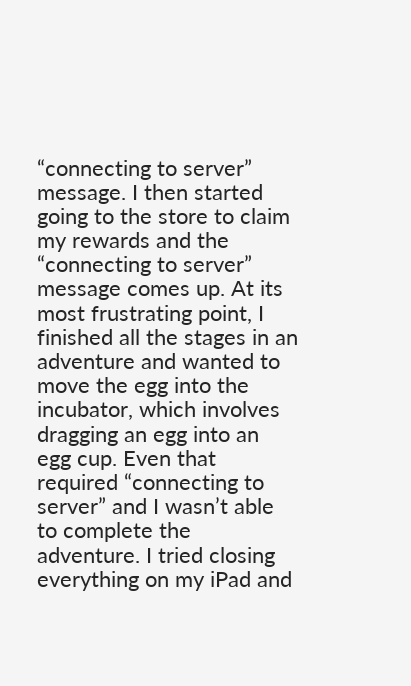“connecting to server” message. I then started going to the store to claim my rewards and the “connecting to server” message comes up. At its most frustrating point, I finished all the stages in an adventure and wanted to move the egg into the incubator, which involves dragging an egg into an egg cup. Even that required “connecting to server” and I wasn’t able to complete the adventure. I tried closing everything on my iPad and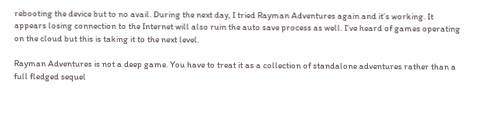rebooting the device but to no avail. During the next day, I tried Rayman Adventures again and it’s working. It appears losing connection to the Internet will also ruin the auto save process as well. I’ve heard of games operating on the cloud but this is taking it to the next level.

Rayman Adventures is not a deep game. You have to treat it as a collection of standalone adventures rather than a full fledged sequel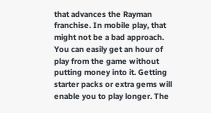that advances the Rayman franchise. In mobile play, that might not be a bad approach. You can easily get an hour of play from the game without putting money into it. Getting starter packs or extra gems will enable you to play longer. The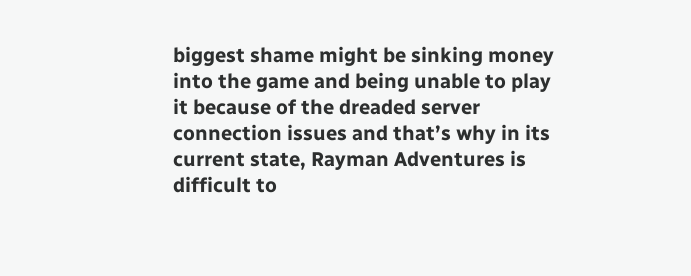biggest shame might be sinking money into the game and being unable to play it because of the dreaded server connection issues and that’s why in its current state, Rayman Adventures is difficult to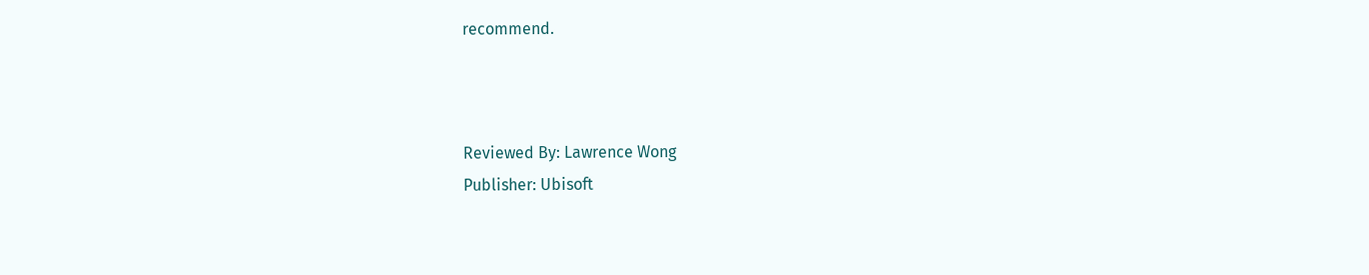recommend.



Reviewed By: Lawrence Wong
Publisher: Ubisoft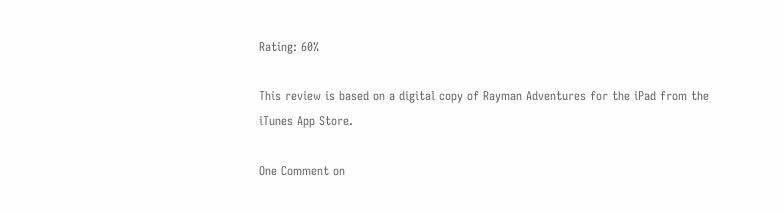Rating: 60%

This review is based on a digital copy of Rayman Adventures for the iPad from the iTunes App Store.

One Comment on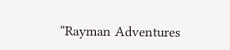“Rayman Adventures